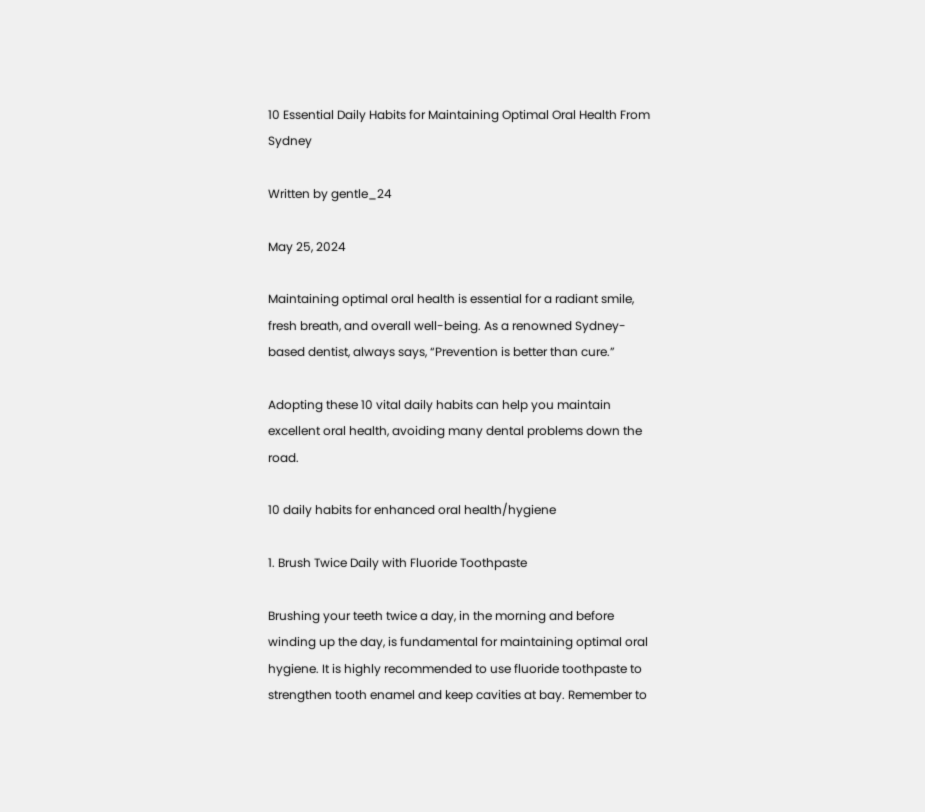10 Essential Daily Habits for Maintaining Optimal Oral Health From Sydney

Written by gentle_24

May 25, 2024

Maintaining optimal oral health is essential for a radiant smile, fresh breath, and overall well-being. As a renowned Sydney-based dentist, always says, “Prevention is better than cure.”

Adopting these 10 vital daily habits can help you maintain excellent oral health, avoiding many dental problems down the road.

10 daily habits for enhanced oral health/hygiene

1. Brush Twice Daily with Fluoride Toothpaste

Brushing your teeth twice a day, in the morning and before winding up the day, is fundamental for maintaining optimal oral hygiene. It is highly recommended to use fluoride toothpaste to strengthen tooth enamel and keep cavities at bay. Remember to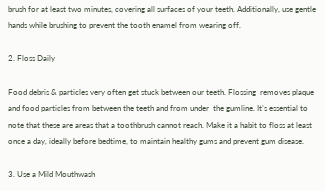brush for at least two minutes, covering all surfaces of your teeth. Additionally, use gentle hands while brushing to prevent the tooth enamel from wearing off.

2. Floss Daily

Food debris & particles very often get stuck between our teeth. Flossing  removes plaque and food particles from between the teeth and from under  the gumline. It’s essential to note that these are areas that a toothbrush cannot reach. Make it a habit to floss at least once a day, ideally before bedtime, to maintain healthy gums and prevent gum disease.

3. Use a Mild Mouthwash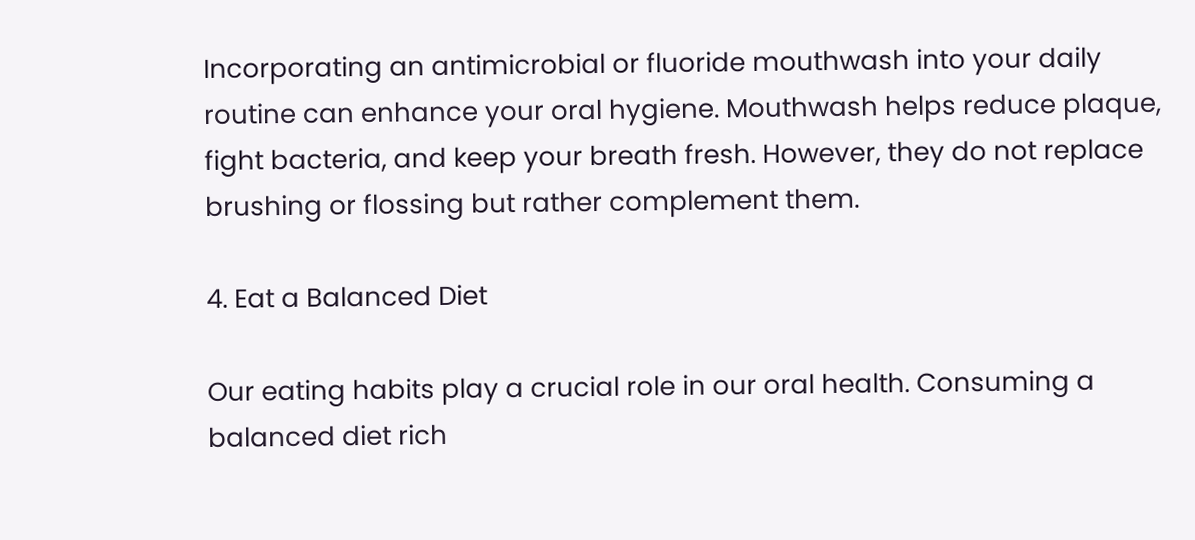Incorporating an antimicrobial or fluoride mouthwash into your daily routine can enhance your oral hygiene. Mouthwash helps reduce plaque, fight bacteria, and keep your breath fresh. However, they do not replace brushing or flossing but rather complement them.

4. Eat a Balanced Diet

Our eating habits play a crucial role in our oral health. Consuming a balanced diet rich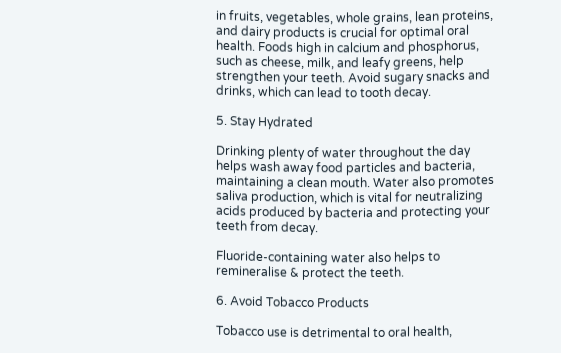in fruits, vegetables, whole grains, lean proteins, and dairy products is crucial for optimal oral health. Foods high in calcium and phosphorus, such as cheese, milk, and leafy greens, help strengthen your teeth. Avoid sugary snacks and drinks, which can lead to tooth decay.

5. Stay Hydrated

Drinking plenty of water throughout the day helps wash away food particles and bacteria, maintaining a clean mouth. Water also promotes saliva production, which is vital for neutralizing acids produced by bacteria and protecting your teeth from decay.

Fluoride-containing water also helps to remineralise & protect the teeth.

6. Avoid Tobacco Products

Tobacco use is detrimental to oral health,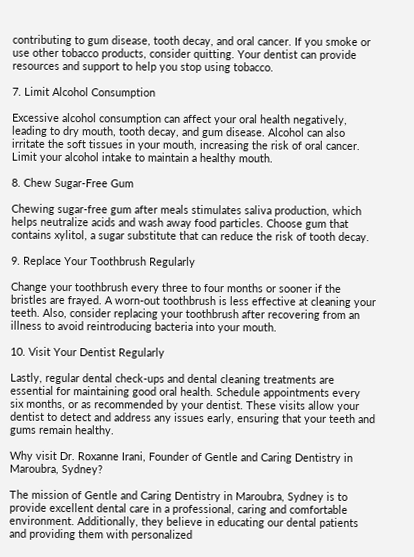contributing to gum disease, tooth decay, and oral cancer. If you smoke or use other tobacco products, consider quitting. Your dentist can provide resources and support to help you stop using tobacco.

7. Limit Alcohol Consumption

Excessive alcohol consumption can affect your oral health negatively, leading to dry mouth, tooth decay, and gum disease. Alcohol can also irritate the soft tissues in your mouth, increasing the risk of oral cancer. Limit your alcohol intake to maintain a healthy mouth.

8. Chew Sugar-Free Gum

Chewing sugar-free gum after meals stimulates saliva production, which helps neutralize acids and wash away food particles. Choose gum that contains xylitol, a sugar substitute that can reduce the risk of tooth decay.

9. Replace Your Toothbrush Regularly

Change your toothbrush every three to four months or sooner if the bristles are frayed. A worn-out toothbrush is less effective at cleaning your teeth. Also, consider replacing your toothbrush after recovering from an illness to avoid reintroducing bacteria into your mouth.

10. Visit Your Dentist Regularly

Lastly, regular dental check-ups and dental cleaning treatments are essential for maintaining good oral health. Schedule appointments every six months, or as recommended by your dentist. These visits allow your dentist to detect and address any issues early, ensuring that your teeth and gums remain healthy.

Why visit Dr. Roxanne Irani, Founder of Gentle and Caring Dentistry in Maroubra, Sydney?

The mission of Gentle and Caring Dentistry in Maroubra, Sydney is to provide excellent dental care in a professional, caring and comfortable environment. Additionally, they believe in educating our dental patients and providing them with personalized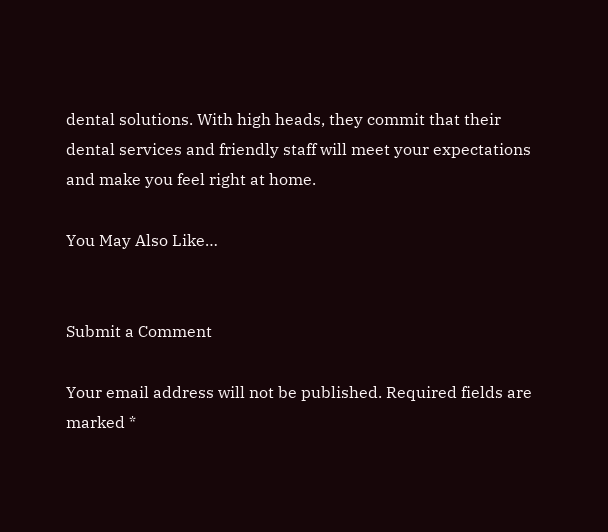dental solutions. With high heads, they commit that their dental services and friendly staff will meet your expectations and make you feel right at home.

You May Also Like…


Submit a Comment

Your email address will not be published. Required fields are marked *